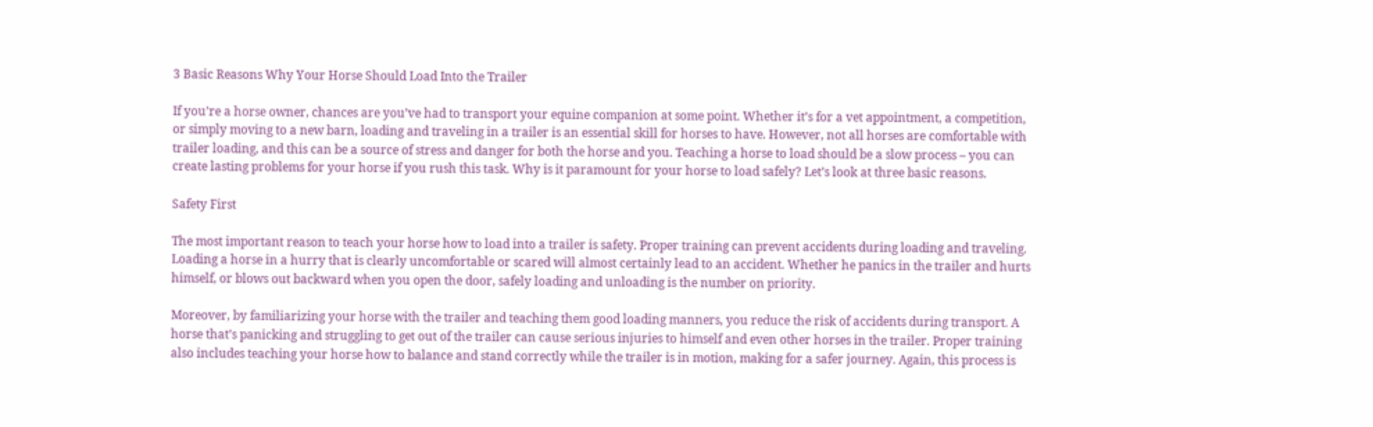3 Basic Reasons Why Your Horse Should Load Into the Trailer

If you’re a horse owner, chances are you’ve had to transport your equine companion at some point. Whether it’s for a vet appointment, a competition, or simply moving to a new barn, loading and traveling in a trailer is an essential skill for horses to have. However, not all horses are comfortable with trailer loading, and this can be a source of stress and danger for both the horse and you. Teaching a horse to load should be a slow process – you can create lasting problems for your horse if you rush this task. Why is it paramount for your horse to load safely? Let’s look at three basic reasons.

Safety First

The most important reason to teach your horse how to load into a trailer is safety. Proper training can prevent accidents during loading and traveling. Loading a horse in a hurry that is clearly uncomfortable or scared will almost certainly lead to an accident. Whether he panics in the trailer and hurts himself, or blows out backward when you open the door, safely loading and unloading is the number on priority.

Moreover, by familiarizing your horse with the trailer and teaching them good loading manners, you reduce the risk of accidents during transport. A horse that’s panicking and struggling to get out of the trailer can cause serious injuries to himself and even other horses in the trailer. Proper training also includes teaching your horse how to balance and stand correctly while the trailer is in motion, making for a safer journey. Again, this process is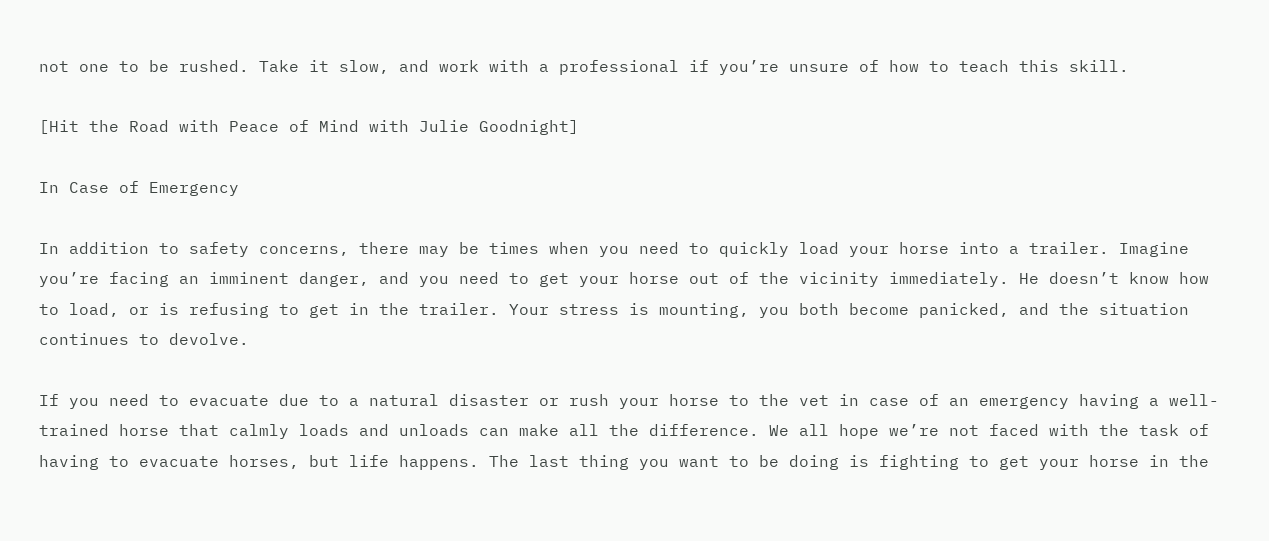not one to be rushed. Take it slow, and work with a professional if you’re unsure of how to teach this skill.

[Hit the Road with Peace of Mind with Julie Goodnight]

In Case of Emergency

In addition to safety concerns, there may be times when you need to quickly load your horse into a trailer. Imagine you’re facing an imminent danger, and you need to get your horse out of the vicinity immediately. He doesn’t know how to load, or is refusing to get in the trailer. Your stress is mounting, you both become panicked, and the situation continues to devolve.

If you need to evacuate due to a natural disaster or rush your horse to the vet in case of an emergency having a well-trained horse that calmly loads and unloads can make all the difference. We all hope we’re not faced with the task of having to evacuate horses, but life happens. The last thing you want to be doing is fighting to get your horse in the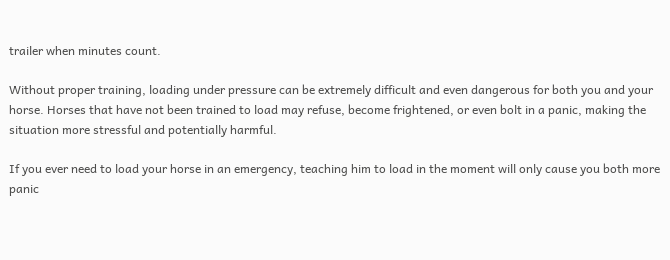trailer when minutes count.

Without proper training, loading under pressure can be extremely difficult and even dangerous for both you and your horse. Horses that have not been trained to load may refuse, become frightened, or even bolt in a panic, making the situation more stressful and potentially harmful.

If you ever need to load your horse in an emergency, teaching him to load in the moment will only cause you both more panic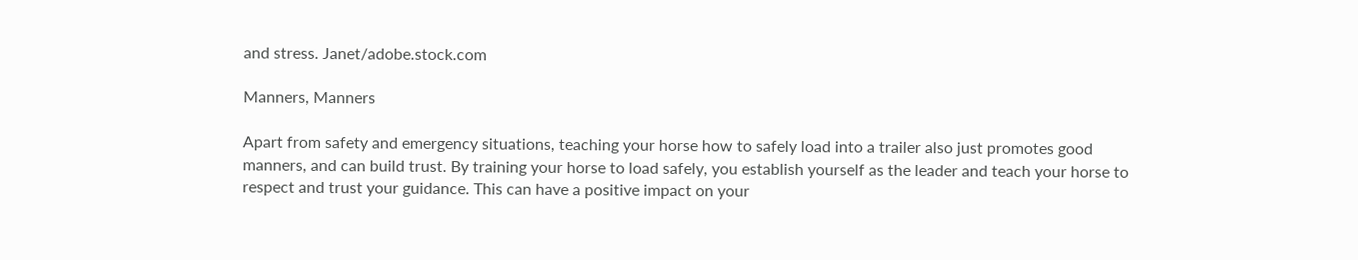and stress. Janet/adobe.stock.com

Manners, Manners

Apart from safety and emergency situations, teaching your horse how to safely load into a trailer also just promotes good manners, and can build trust. By training your horse to load safely, you establish yourself as the leader and teach your horse to respect and trust your guidance. This can have a positive impact on your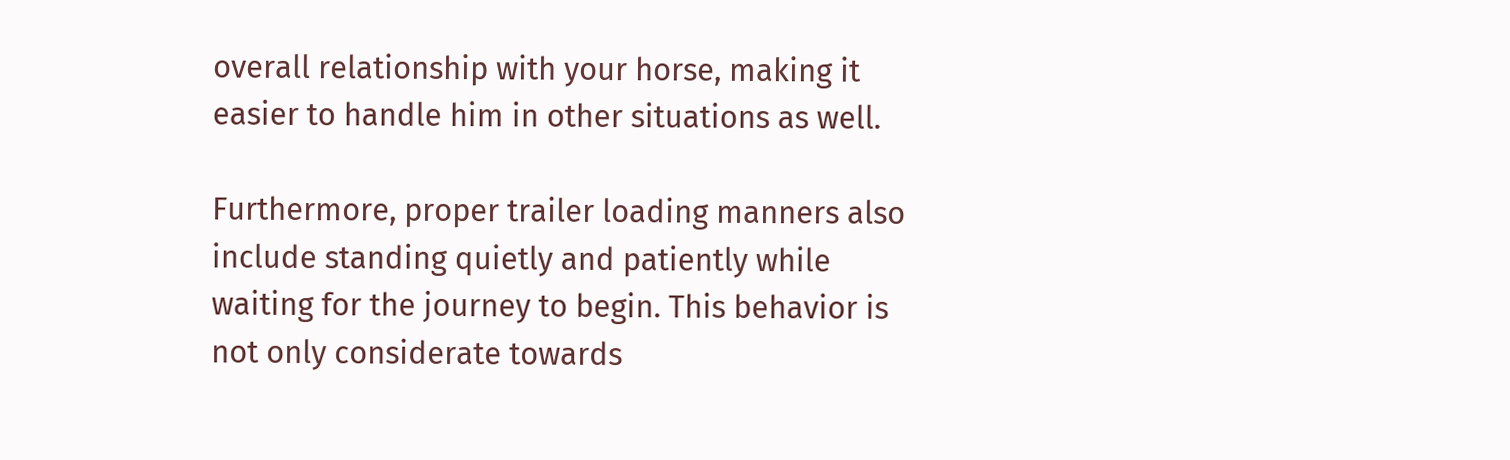overall relationship with your horse, making it easier to handle him in other situations as well.

Furthermore, proper trailer loading manners also include standing quietly and patiently while waiting for the journey to begin. This behavior is not only considerate towards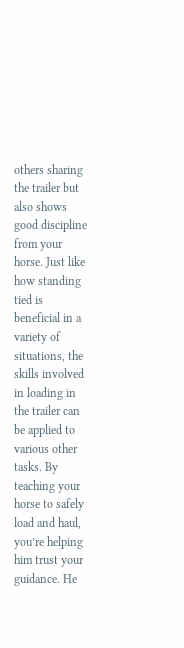others sharing the trailer but also shows good discipline from your horse. Just like how standing tied is beneficial in a variety of situations, the skills involved in loading in the trailer can be applied to various other tasks. By teaching your horse to safely load and haul, you’re helping him trust your guidance. He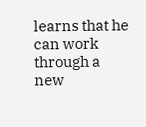learns that he can work through a new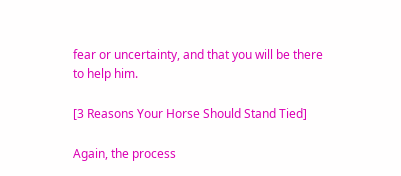fear or uncertainty, and that you will be there to help him.

[3 Reasons Your Horse Should Stand Tied]

Again, the process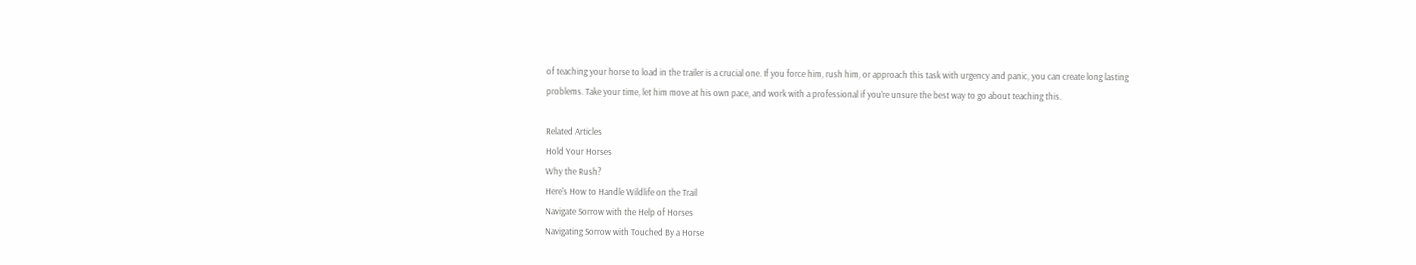of teaching your horse to load in the trailer is a crucial one. If you force him, rush him, or approach this task with urgency and panic, you can create long lasting problems. Take your time, let him move at his own pace, and work with a professional if you’re unsure the best way to go about teaching this.

Related Articles
Hold Your Horses
Why the Rush?
Here's How to Handle Wildlife on the Trail
Navigate Sorrow with the Help of Horses
Navigating Sorrow with Touched By a Horse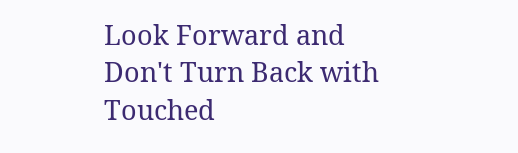Look Forward and Don't Turn Back with Touched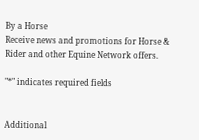By a Horse
Receive news and promotions for Horse & Rider and other Equine Network offers.

"*" indicates required fields


Additional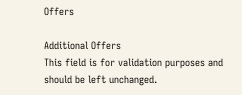Offers

Additional Offers
This field is for validation purposes and should be left unchanged.